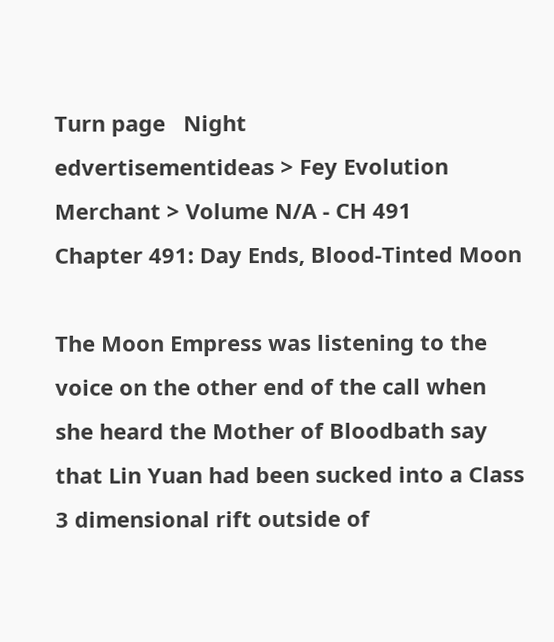Turn page   Night
edvertisementideas > Fey Evolution Merchant > Volume N/A - CH 491
Chapter 491: Day Ends, Blood-Tinted Moon

The Moon Empress was listening to the voice on the other end of the call when she heard the Mother of Bloodbath say that Lin Yuan had been sucked into a Class 3 dimensional rift outside of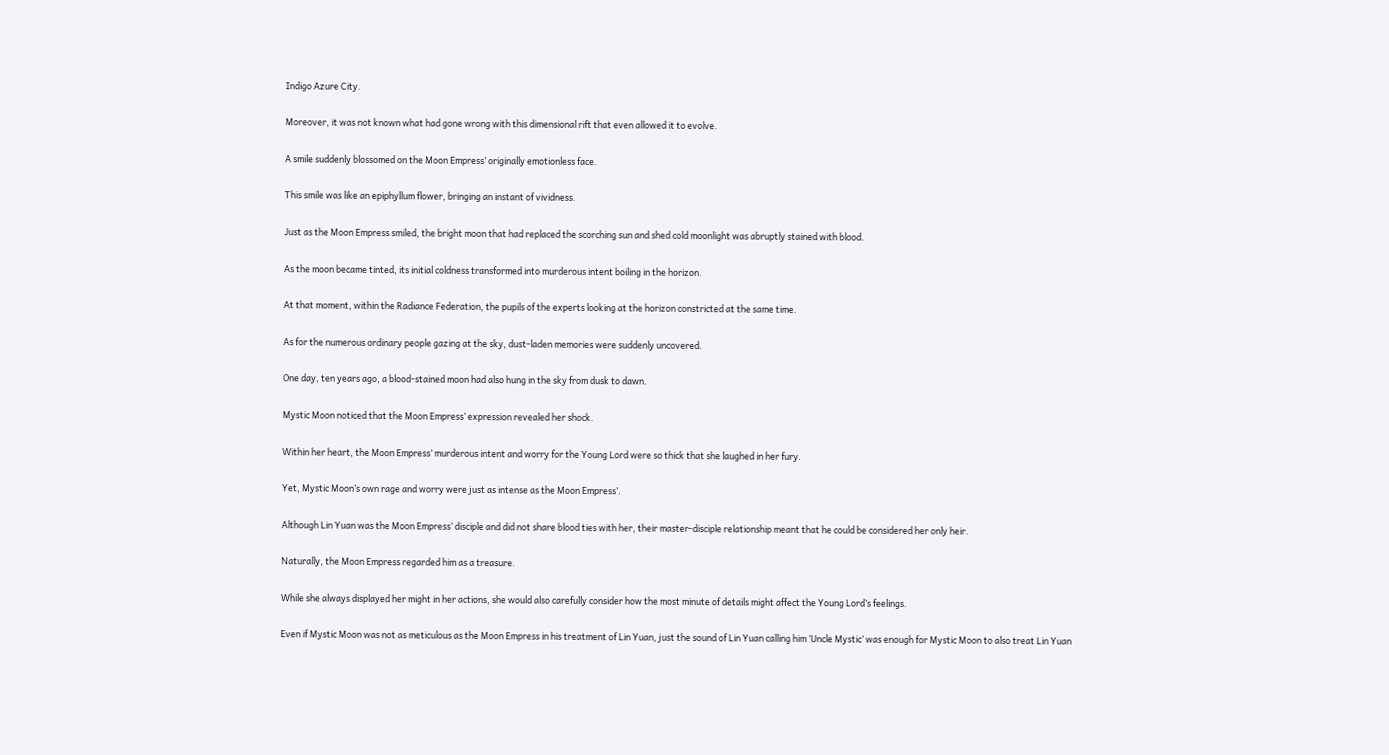Indigo Azure City.

Moreover, it was not known what had gone wrong with this dimensional rift that even allowed it to evolve.

A smile suddenly blossomed on the Moon Empress’ originally emotionless face.

This smile was like an epiphyllum flower, bringing an instant of vividness.

Just as the Moon Empress smiled, the bright moon that had replaced the scorching sun and shed cold moonlight was abruptly stained with blood.

As the moon became tinted, its initial coldness transformed into murderous intent boiling in the horizon.

At that moment, within the Radiance Federation, the pupils of the experts looking at the horizon constricted at the same time.

As for the numerous ordinary people gazing at the sky, dust-laden memories were suddenly uncovered.

One day, ten years ago, a blood-stained moon had also hung in the sky from dusk to dawn.

Mystic Moon noticed that the Moon Empress’ expression revealed her shock.

Within her heart, the Moon Empress’ murderous intent and worry for the Young Lord were so thick that she laughed in her fury.

Yet, Mystic Moon’s own rage and worry were just as intense as the Moon Empress’.

Although Lin Yuan was the Moon Empress’ disciple and did not share blood ties with her, their master-disciple relationship meant that he could be considered her only heir.

Naturally, the Moon Empress regarded him as a treasure.

While she always displayed her might in her actions, she would also carefully consider how the most minute of details might affect the Young Lord’s feelings.

Even if Mystic Moon was not as meticulous as the Moon Empress in his treatment of Lin Yuan, just the sound of Lin Yuan calling him ‘Uncle Mystic’ was enough for Mystic Moon to also treat Lin Yuan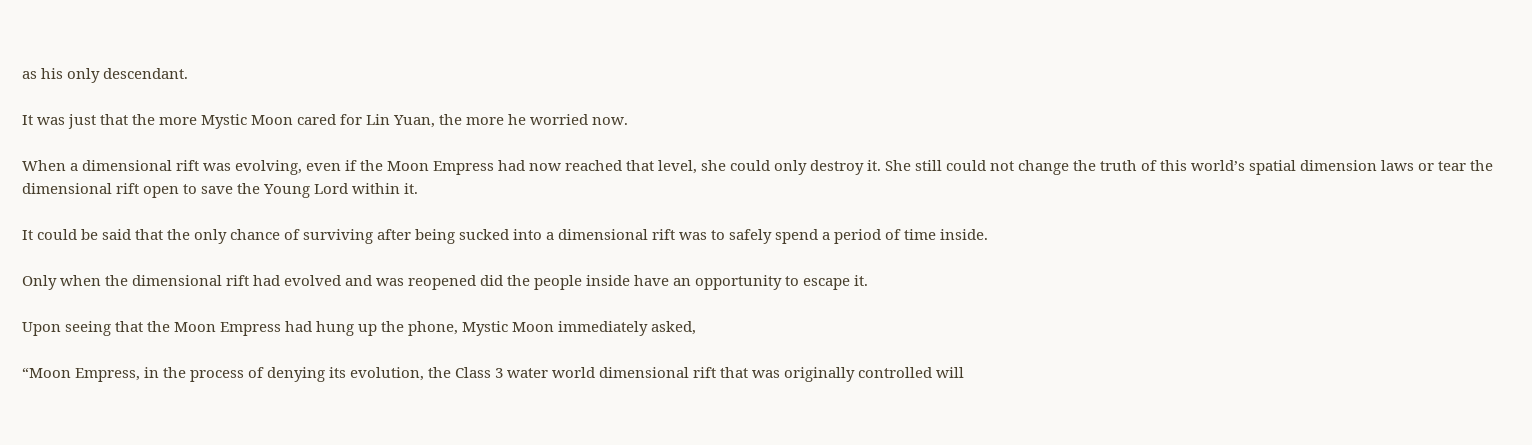as his only descendant.

It was just that the more Mystic Moon cared for Lin Yuan, the more he worried now.

When a dimensional rift was evolving, even if the Moon Empress had now reached that level, she could only destroy it. She still could not change the truth of this world’s spatial dimension laws or tear the dimensional rift open to save the Young Lord within it.

It could be said that the only chance of surviving after being sucked into a dimensional rift was to safely spend a period of time inside.

Only when the dimensional rift had evolved and was reopened did the people inside have an opportunity to escape it.

Upon seeing that the Moon Empress had hung up the phone, Mystic Moon immediately asked,

“Moon Empress, in the process of denying its evolution, the Class 3 water world dimensional rift that was originally controlled will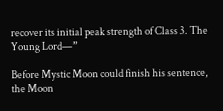recover its initial peak strength of Class 3. The Young Lord—”

Before Mystic Moon could finish his sentence, the Moon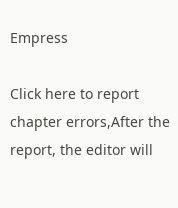Empress

Click here to report chapter errors,After the report, the editor will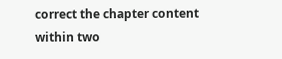correct the chapter content within two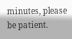minutes, please be patient.